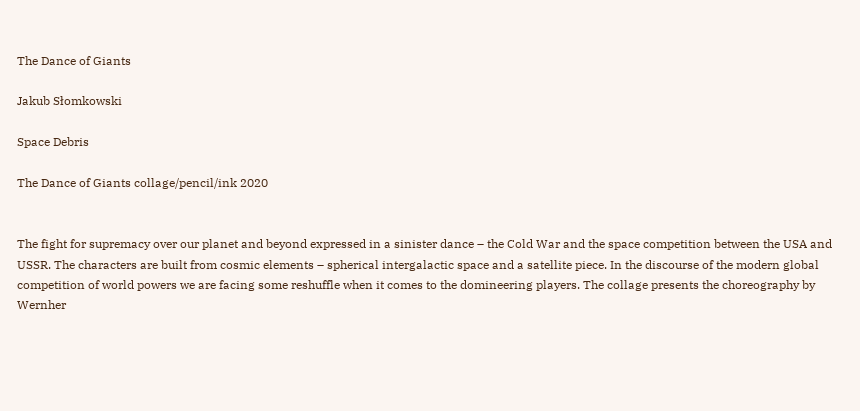The Dance of Giants

Jakub Słomkowski

Space Debris

The Dance of Giants collage/pencil/ink 2020


The fight for supremacy over our planet and beyond expressed in a sinister dance – the Cold War and the space competition between the USA and USSR. The characters are built from cosmic elements – spherical intergalactic space and a satellite piece. In the discourse of the modern global competition of world powers we are facing some reshuffle when it comes to the domineering players. The collage presents the choreography by Wernher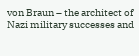von Braun – the architect of Nazi military successes and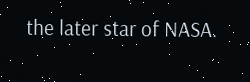the later star of NASA.